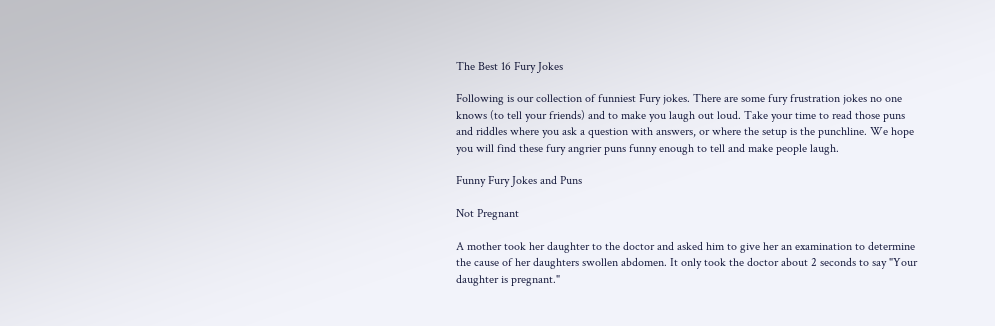The Best 16 Fury Jokes

Following is our collection of funniest Fury jokes. There are some fury frustration jokes no one knows (to tell your friends) and to make you laugh out loud. Take your time to read those puns and riddles where you ask a question with answers, or where the setup is the punchline. We hope you will find these fury angrier puns funny enough to tell and make people laugh.

Funny Fury Jokes and Puns

Not Pregnant

A mother took her daughter to the doctor and asked him to give her an examination to determine the cause of her daughters swollen abdomen. It only took the doctor about 2 seconds to say "Your daughter is pregnant."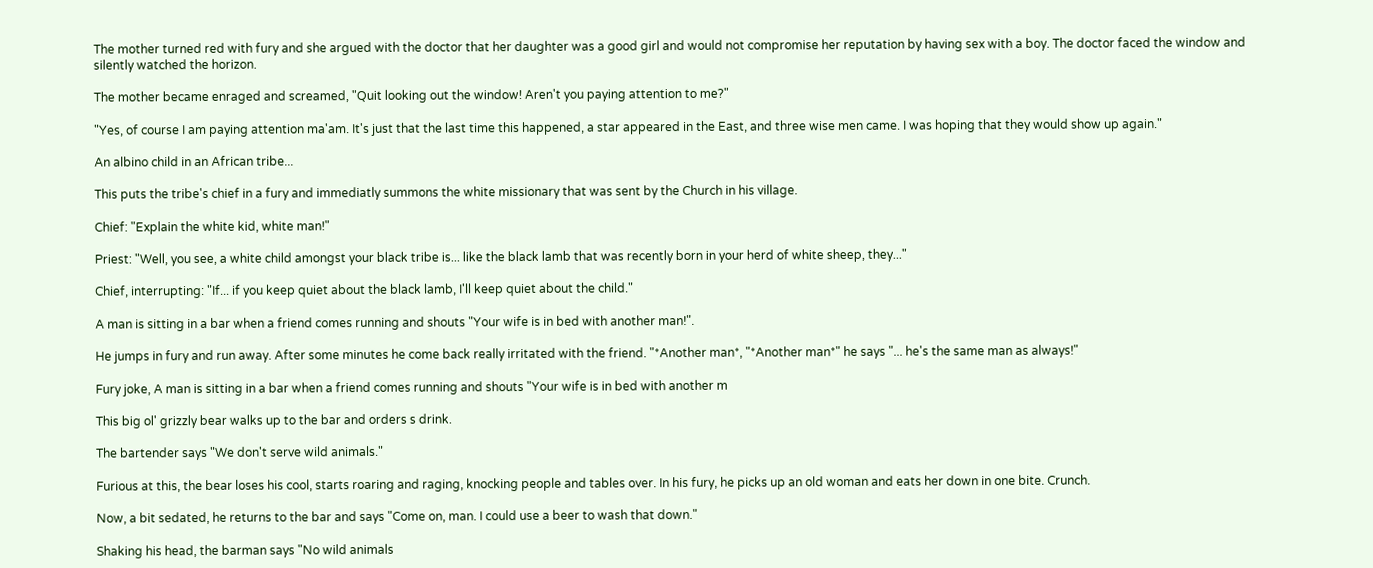The mother turned red with fury and she argued with the doctor that her daughter was a good girl and would not compromise her reputation by having sex with a boy. The doctor faced the window and silently watched the horizon.

The mother became enraged and screamed, "Quit looking out the window! Aren't you paying attention to me?"

"Yes, of course I am paying attention ma'am. It's just that the last time this happened, a star appeared in the East, and three wise men came. I was hoping that they would show up again."

An albino child in an African tribe...

This puts the tribe's chief in a fury and immediatly summons the white missionary that was sent by the Church in his village.

Chief: "Explain the white kid, white man!"

Priest: "Well, you see, a white child amongst your black tribe is... like the black lamb that was recently born in your herd of white sheep, they..."

Chief, interrupting: "If... if you keep quiet about the black lamb, I'll keep quiet about the child."

A man is sitting in a bar when a friend comes running and shouts "Your wife is in bed with another man!".

He jumps in fury and run away. After some minutes he come back really irritated with the friend. "*Another man*, "*Another man*" he says "... he's the same man as always!"

Fury joke, A man is sitting in a bar when a friend comes running and shouts "Your wife is in bed with another m

This big ol' grizzly bear walks up to the bar and orders s drink.

The bartender says "We don't serve wild animals."

Furious at this, the bear loses his cool, starts roaring and raging, knocking people and tables over. In his fury, he picks up an old woman and eats her down in one bite. Crunch.

Now, a bit sedated, he returns to the bar and says "Come on, man. I could use a beer to wash that down."

Shaking his head, the barman says "No wild animals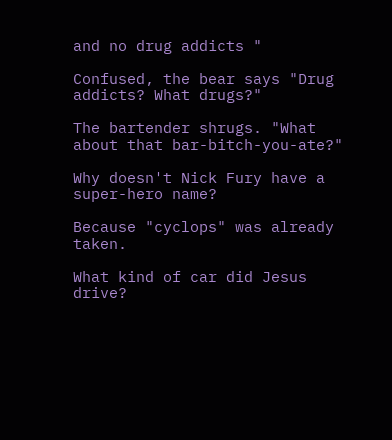and no drug addicts "

Confused, the bear says "Drug addicts? What drugs?"

The bartender shrugs. "What about that bar-bitch-you-ate?"

Why doesn't Nick Fury have a super-hero name?

Because "cyclops" was already taken.

What kind of car did Jesus drive?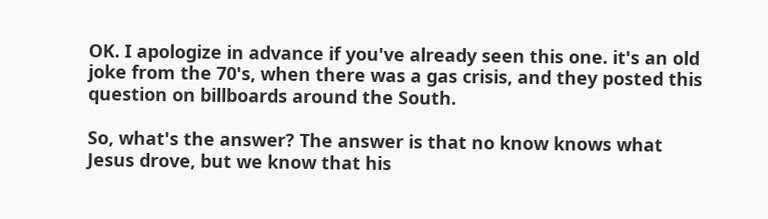OK. I apologize in advance if you've already seen this one. it's an old joke from the 70's, when there was a gas crisis, and they posted this question on billboards around the South.

So, what's the answer? The answer is that no know knows what Jesus drove, but we know that his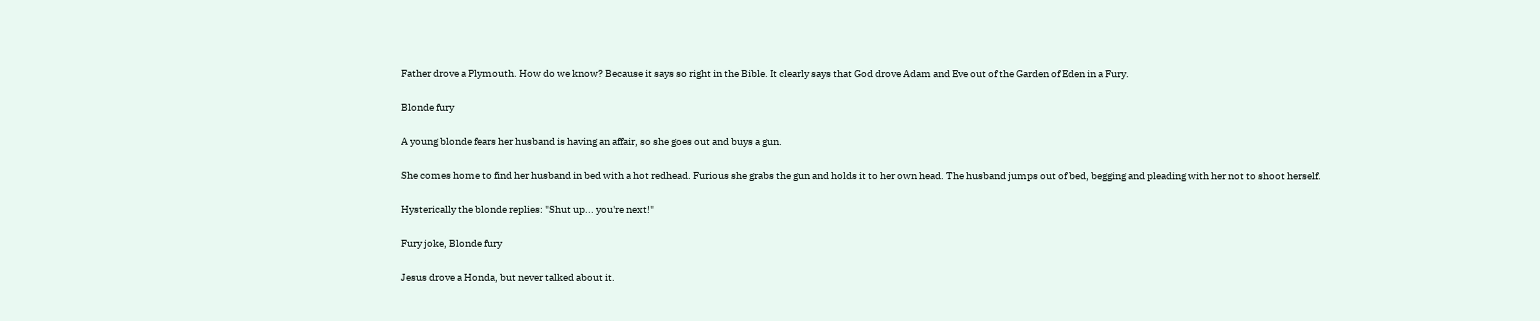Father drove a Plymouth. How do we know? Because it says so right in the Bible. It clearly says that God drove Adam and Eve out of the Garden of Eden in a Fury.

Blonde fury

A young blonde fears her husband is having an affair, so she goes out and buys a gun.

She comes home to find her husband in bed with a hot redhead. Furious she grabs the gun and holds it to her own head. The husband jumps out of bed, begging and pleading with her not to shoot herself.

Hysterically the blonde replies: "Shut up... you're next!"

Fury joke, Blonde fury

Jesus drove a Honda, but never talked about it.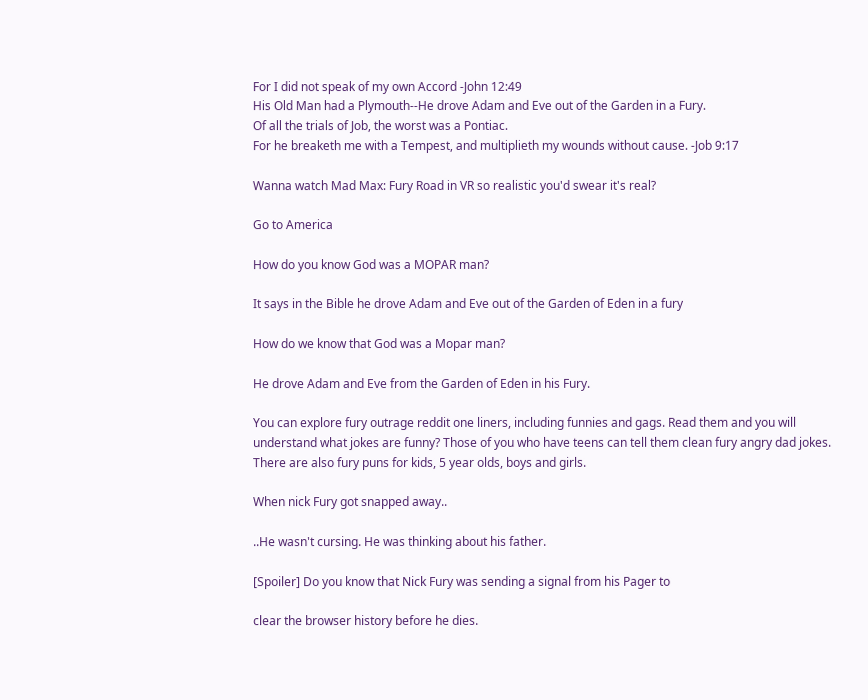For I did not speak of my own Accord -John 12:49
His Old Man had a Plymouth--He drove Adam and Eve out of the Garden in a Fury.
Of all the trials of Job, the worst was a Pontiac.
For he breaketh me with a Tempest, and multiplieth my wounds without cause. -Job 9:17

Wanna watch Mad Max: Fury Road in VR so realistic you'd swear it's real?

Go to America

How do you know God was a MOPAR man?

It says in the Bible he drove Adam and Eve out of the Garden of Eden in a fury

How do we know that God was a Mopar man?

He drove Adam and Eve from the Garden of Eden in his Fury.

You can explore fury outrage reddit one liners, including funnies and gags. Read them and you will understand what jokes are funny? Those of you who have teens can tell them clean fury angry dad jokes. There are also fury puns for kids, 5 year olds, boys and girls.

When nick Fury got snapped away..

..He wasn't cursing. He was thinking about his father.

[Spoiler] Do you know that Nick Fury was sending a signal from his Pager to

clear the browser history before he dies.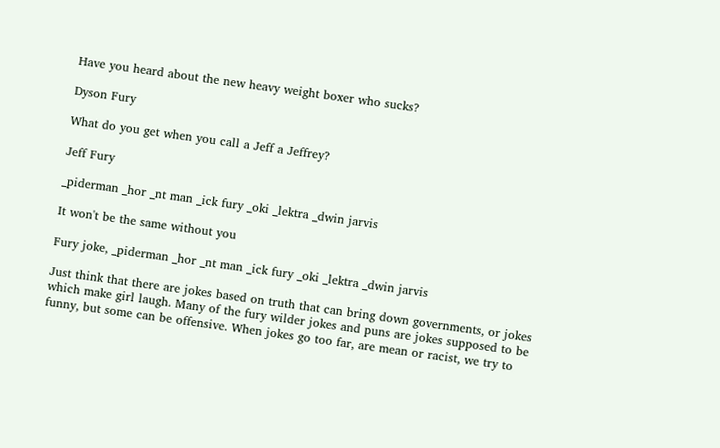Have you heard about the new heavy weight boxer who sucks?

Dyson Fury

What do you get when you call a Jeff a Jeffrey?

Jeff Fury

_piderman _hor _nt man _ick fury _oki _lektra _dwin jarvis

It won't be the same without you

Fury joke, _piderman _hor _nt man _ick fury _oki _lektra _dwin jarvis

Just think that there are jokes based on truth that can bring down governments, or jokes which make girl laugh. Many of the fury wilder jokes and puns are jokes supposed to be funny, but some can be offensive. When jokes go too far, are mean or racist, we try to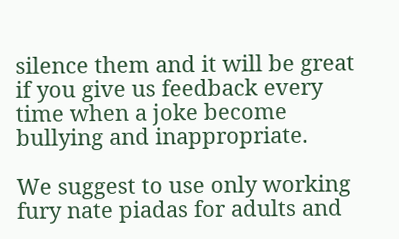silence them and it will be great if you give us feedback every time when a joke become bullying and inappropriate.

We suggest to use only working fury nate piadas for adults and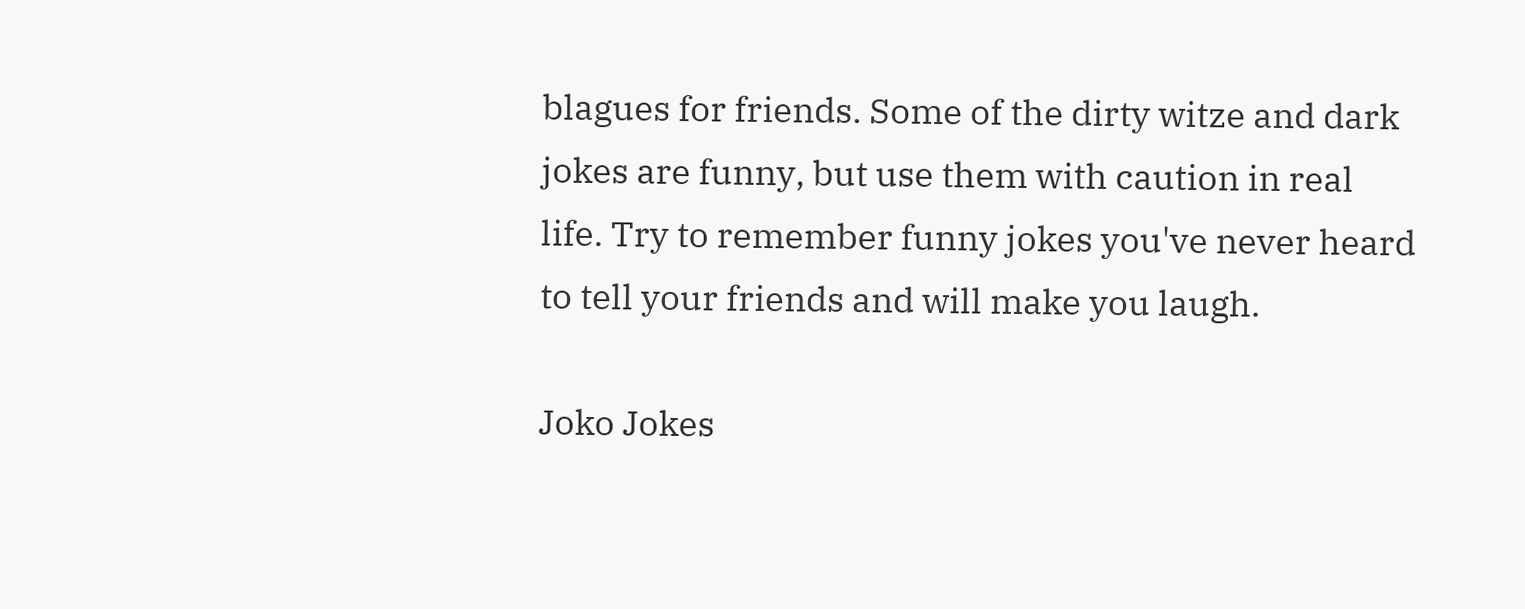blagues for friends. Some of the dirty witze and dark jokes are funny, but use them with caution in real life. Try to remember funny jokes you've never heard to tell your friends and will make you laugh.

Joko Jokes